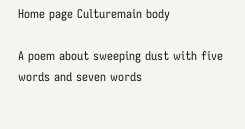Home page Culturemain body

A poem about sweeping dust with five words and seven words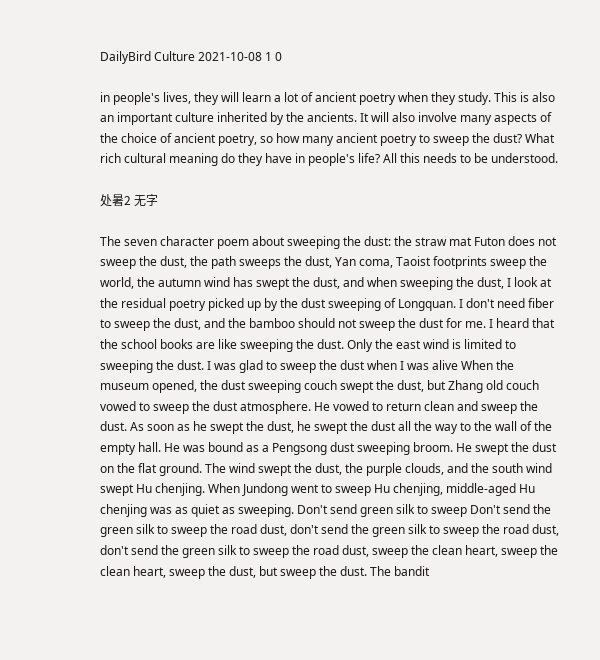DailyBird Culture 2021-10-08 1 0

in people's lives, they will learn a lot of ancient poetry when they study. This is also an important culture inherited by the ancients. It will also involve many aspects of the choice of ancient poetry, so how many ancient poetry to sweep the dust? What rich cultural meaning do they have in people's life? All this needs to be understood.

处暑2 无字

The seven character poem about sweeping the dust: the straw mat Futon does not sweep the dust, the path sweeps the dust, Yan coma, Taoist footprints sweep the world, the autumn wind has swept the dust, and when sweeping the dust, I look at the residual poetry picked up by the dust sweeping of Longquan. I don't need fiber to sweep the dust, and the bamboo should not sweep the dust for me. I heard that the school books are like sweeping the dust. Only the east wind is limited to sweeping the dust. I was glad to sweep the dust when I was alive When the museum opened, the dust sweeping couch swept the dust, but Zhang old couch vowed to sweep the dust atmosphere. He vowed to return clean and sweep the dust. As soon as he swept the dust, he swept the dust all the way to the wall of the empty hall. He was bound as a Pengsong dust sweeping broom. He swept the dust on the flat ground. The wind swept the dust, the purple clouds, and the south wind swept Hu chenjing. When Jundong went to sweep Hu chenjing, middle-aged Hu chenjing was as quiet as sweeping. Don't send green silk to sweep Don't send the green silk to sweep the road dust, don't send the green silk to sweep the road dust, don't send the green silk to sweep the road dust, sweep the clean heart, sweep the clean heart, sweep the dust, but sweep the dust. The bandit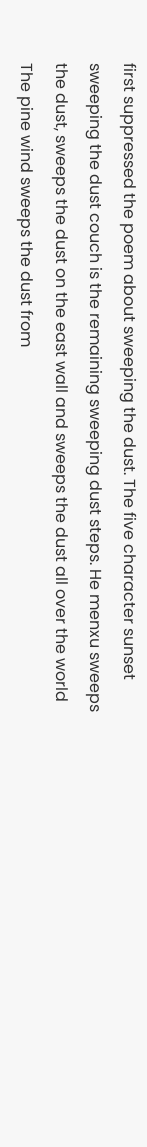first suppressed the poem about sweeping the dust. The five character sunset sweeping the dust couch is the remaining sweeping dust steps. He menxu sweeps the dust, sweeps the dust on the east wall and sweeps the dust all over the world The pine wind sweeps the dust from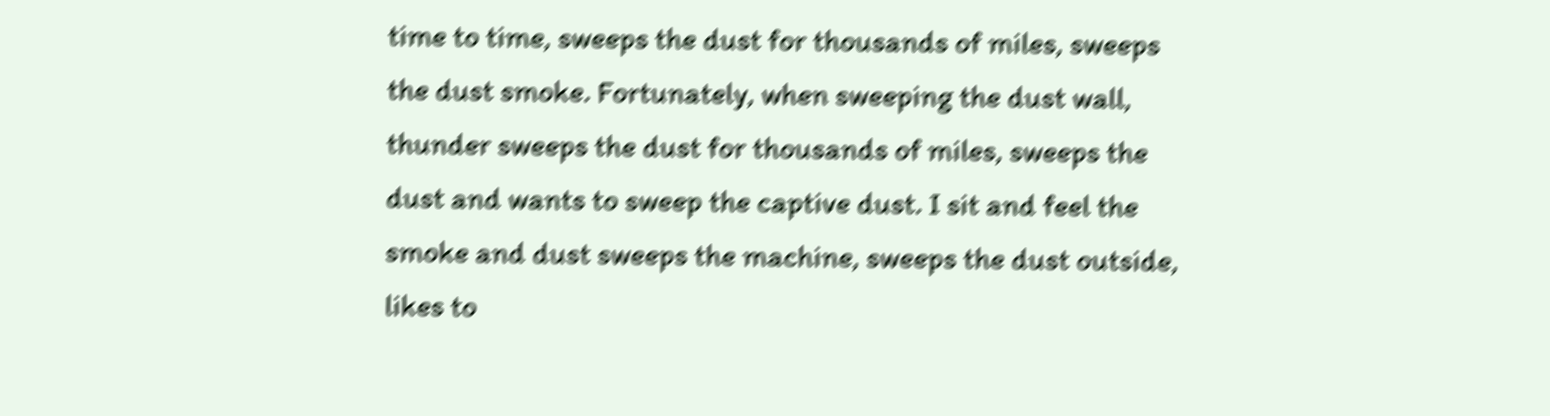time to time, sweeps the dust for thousands of miles, sweeps the dust smoke. Fortunately, when sweeping the dust wall, thunder sweeps the dust for thousands of miles, sweeps the dust and wants to sweep the captive dust. I sit and feel the smoke and dust sweeps the machine, sweeps the dust outside, likes to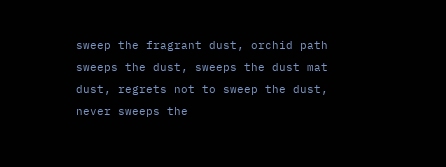sweep the fragrant dust, orchid path sweeps the dust, sweeps the dust mat dust, regrets not to sweep the dust, never sweeps the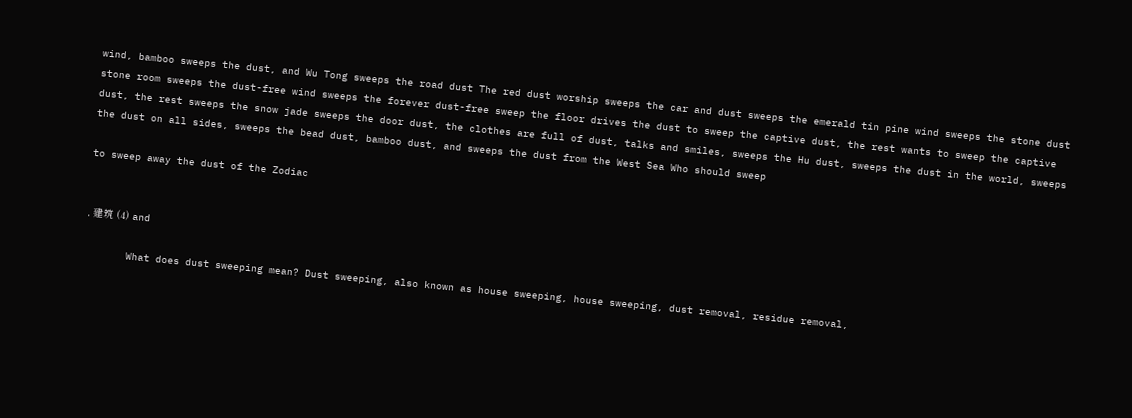wind, bamboo sweeps the dust, and Wu Tong sweeps the road dust The red dust worship sweeps the car and dust sweeps the emerald tin pine wind sweeps the stone dust stone room sweeps the dust-free wind sweeps the forever dust-free sweep the floor drives the dust to sweep the captive dust, the rest wants to sweep the captive dust, the rest sweeps the snow jade sweeps the door dust, the clothes are full of dust, talks and smiles, sweeps the Hu dust, sweeps the dust in the world, sweeps the dust on all sides, sweeps the bead dust, bamboo dust, and sweeps the dust from the West Sea Who should sweep

to sweep away the dust of the Zodiac


, 建筑 (4) and

       What does dust sweeping mean? Dust sweeping, also known as house sweeping, house sweeping, dust removal, residue removal,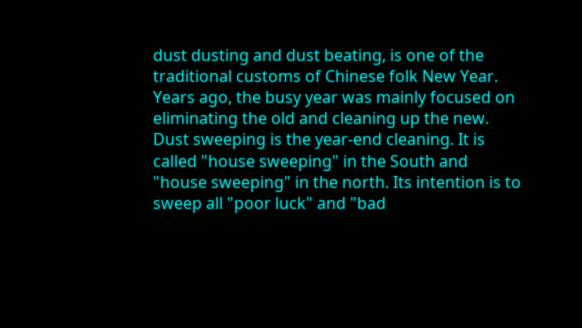dust dusting and dust beating, is one of the traditional customs of Chinese folk New Year. Years ago, the busy year was mainly focused on eliminating the old and cleaning up the new. Dust sweeping is the year-end cleaning. It is called "house sweeping" in the South and "house sweeping" in the north. Its intention is to sweep all "poor luck" and "bad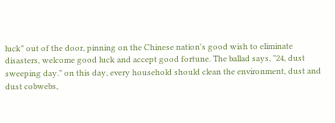luck" out of the door, pinning on the Chinese nation's good wish to eliminate disasters, welcome good luck and accept good fortune. The ballad says, "24, dust sweeping day." on this day, every household should clean the environment, dust and dust cobwebs,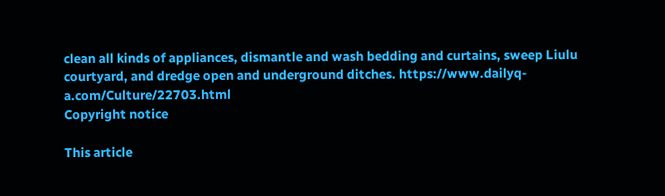clean all kinds of appliances, dismantle and wash bedding and curtains, sweep Liulu courtyard, and dredge open and underground ditches. https://www.dailyq-a.com/Culture/22703.html
Copyright notice

This article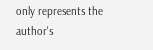only represents the author's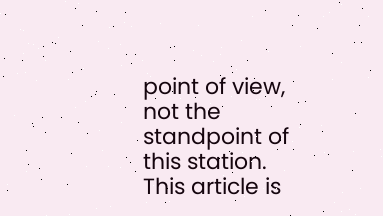point of view, not the standpoint of this station.
This article is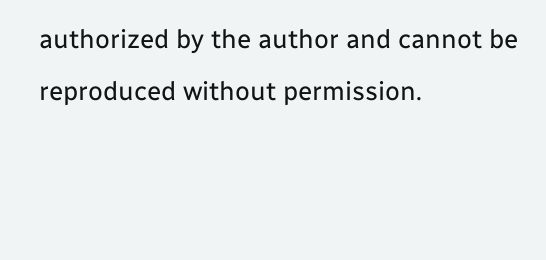authorized by the author and cannot be reproduced without permission.